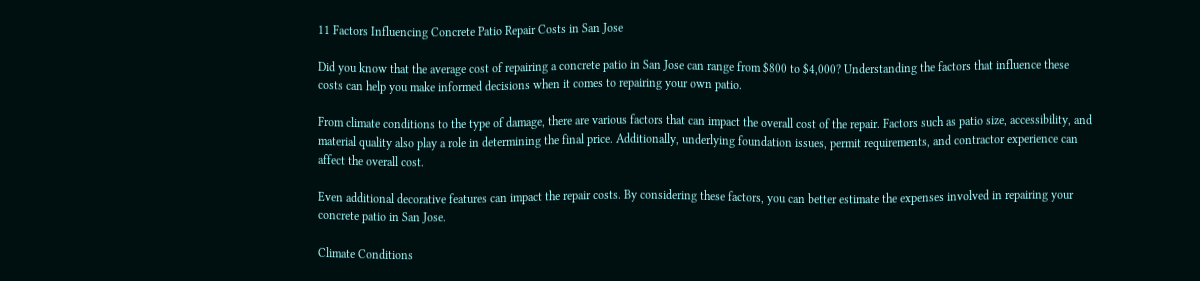11 Factors Influencing Concrete Patio Repair Costs in San Jose

Did you know that the average cost of repairing a concrete patio in San Jose can range from $800 to $4,000? Understanding the factors that influence these costs can help you make informed decisions when it comes to repairing your own patio.

From climate conditions to the type of damage, there are various factors that can impact the overall cost of the repair. Factors such as patio size, accessibility, and material quality also play a role in determining the final price. Additionally, underlying foundation issues, permit requirements, and contractor experience can affect the overall cost.

Even additional decorative features can impact the repair costs. By considering these factors, you can better estimate the expenses involved in repairing your concrete patio in San Jose.

Climate Conditions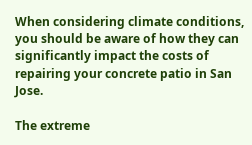When considering climate conditions, you should be aware of how they can significantly impact the costs of repairing your concrete patio in San Jose.

The extreme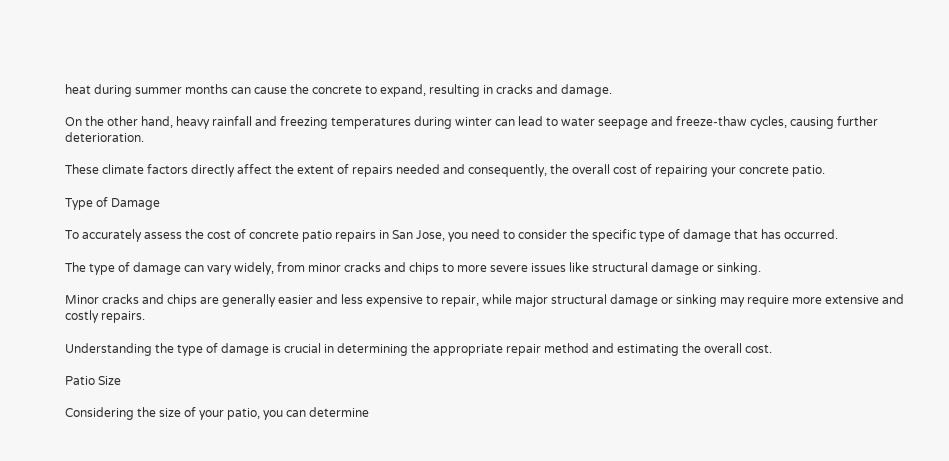heat during summer months can cause the concrete to expand, resulting in cracks and damage.

On the other hand, heavy rainfall and freezing temperatures during winter can lead to water seepage and freeze-thaw cycles, causing further deterioration.

These climate factors directly affect the extent of repairs needed and consequently, the overall cost of repairing your concrete patio.

Type of Damage

To accurately assess the cost of concrete patio repairs in San Jose, you need to consider the specific type of damage that has occurred.

The type of damage can vary widely, from minor cracks and chips to more severe issues like structural damage or sinking.

Minor cracks and chips are generally easier and less expensive to repair, while major structural damage or sinking may require more extensive and costly repairs.

Understanding the type of damage is crucial in determining the appropriate repair method and estimating the overall cost.

Patio Size

Considering the size of your patio, you can determine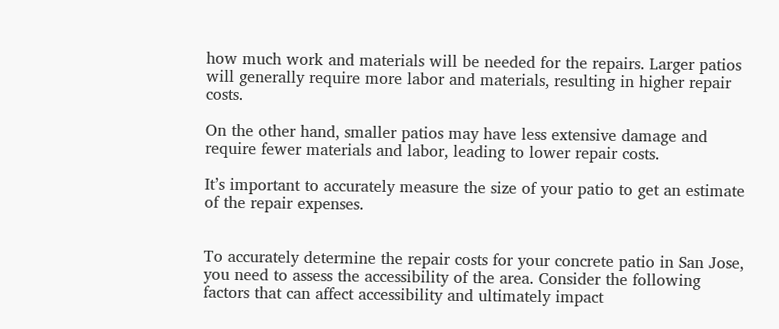how much work and materials will be needed for the repairs. Larger patios will generally require more labor and materials, resulting in higher repair costs.

On the other hand, smaller patios may have less extensive damage and require fewer materials and labor, leading to lower repair costs.

It’s important to accurately measure the size of your patio to get an estimate of the repair expenses.


To accurately determine the repair costs for your concrete patio in San Jose, you need to assess the accessibility of the area. Consider the following factors that can affect accessibility and ultimately impact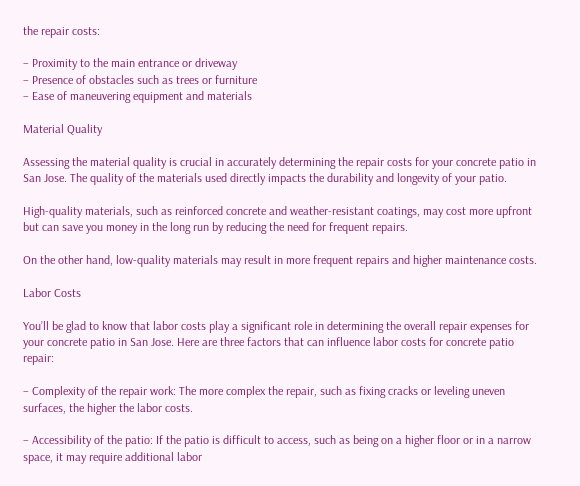the repair costs:

– Proximity to the main entrance or driveway
– Presence of obstacles such as trees or furniture
– Ease of maneuvering equipment and materials

Material Quality

Assessing the material quality is crucial in accurately determining the repair costs for your concrete patio in San Jose. The quality of the materials used directly impacts the durability and longevity of your patio.

High-quality materials, such as reinforced concrete and weather-resistant coatings, may cost more upfront but can save you money in the long run by reducing the need for frequent repairs.

On the other hand, low-quality materials may result in more frequent repairs and higher maintenance costs.

Labor Costs

You’ll be glad to know that labor costs play a significant role in determining the overall repair expenses for your concrete patio in San Jose. Here are three factors that can influence labor costs for concrete patio repair:

– Complexity of the repair work: The more complex the repair, such as fixing cracks or leveling uneven surfaces, the higher the labor costs.

– Accessibility of the patio: If the patio is difficult to access, such as being on a higher floor or in a narrow space, it may require additional labor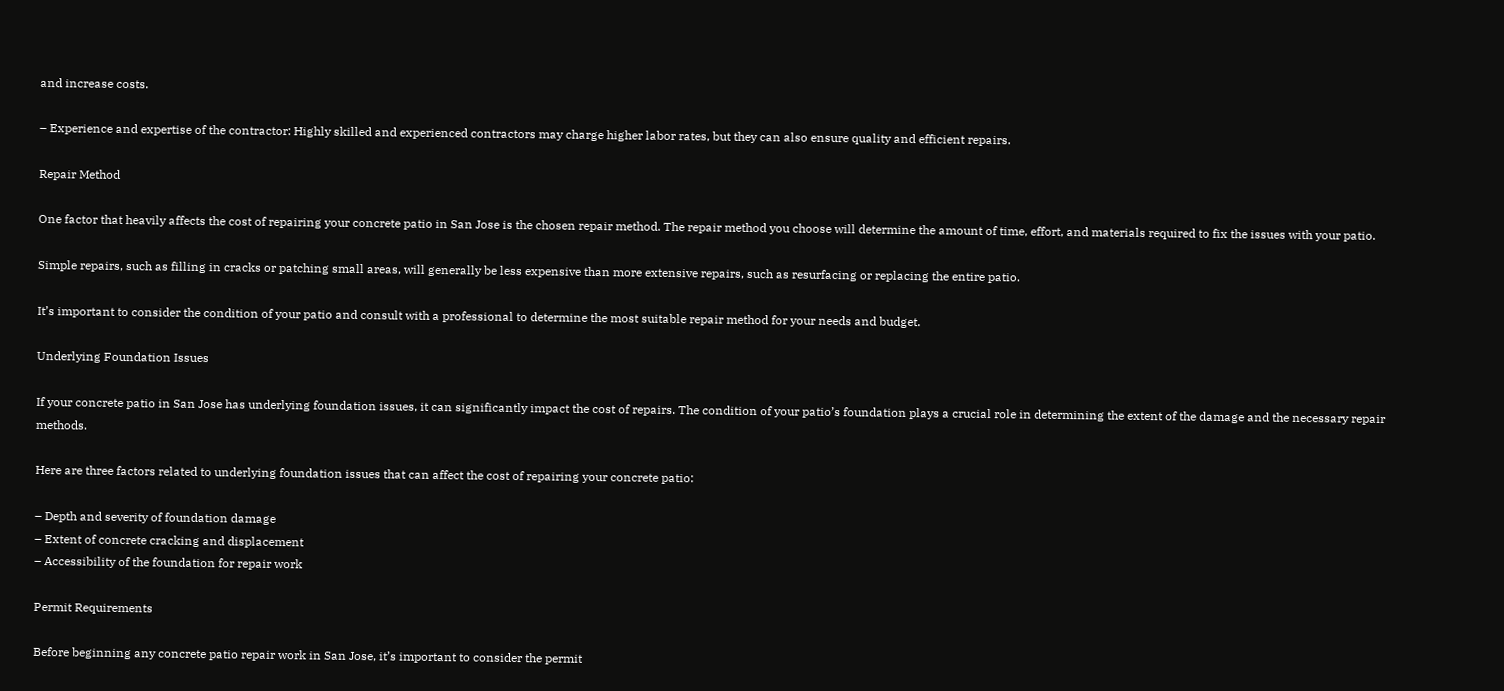and increase costs.

– Experience and expertise of the contractor: Highly skilled and experienced contractors may charge higher labor rates, but they can also ensure quality and efficient repairs.

Repair Method

One factor that heavily affects the cost of repairing your concrete patio in San Jose is the chosen repair method. The repair method you choose will determine the amount of time, effort, and materials required to fix the issues with your patio.

Simple repairs, such as filling in cracks or patching small areas, will generally be less expensive than more extensive repairs, such as resurfacing or replacing the entire patio.

It’s important to consider the condition of your patio and consult with a professional to determine the most suitable repair method for your needs and budget.

Underlying Foundation Issues

If your concrete patio in San Jose has underlying foundation issues, it can significantly impact the cost of repairs. The condition of your patio’s foundation plays a crucial role in determining the extent of the damage and the necessary repair methods.

Here are three factors related to underlying foundation issues that can affect the cost of repairing your concrete patio:

– Depth and severity of foundation damage
– Extent of concrete cracking and displacement
– Accessibility of the foundation for repair work

Permit Requirements

Before beginning any concrete patio repair work in San Jose, it’s important to consider the permit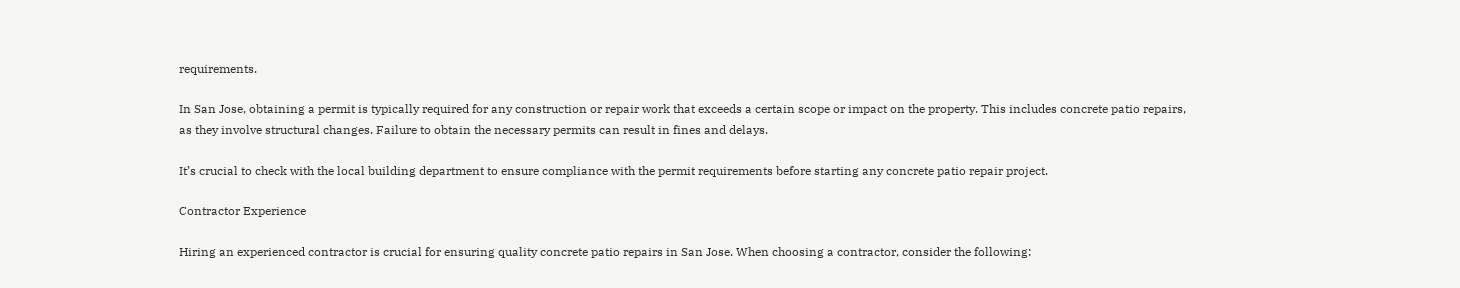requirements.

In San Jose, obtaining a permit is typically required for any construction or repair work that exceeds a certain scope or impact on the property. This includes concrete patio repairs, as they involve structural changes. Failure to obtain the necessary permits can result in fines and delays.

It’s crucial to check with the local building department to ensure compliance with the permit requirements before starting any concrete patio repair project.

Contractor Experience

Hiring an experienced contractor is crucial for ensuring quality concrete patio repairs in San Jose. When choosing a contractor, consider the following: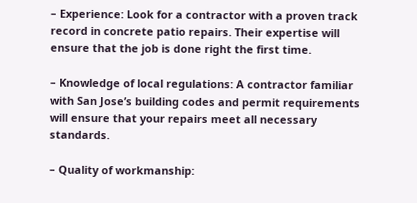– Experience: Look for a contractor with a proven track record in concrete patio repairs. Their expertise will ensure that the job is done right the first time.

– Knowledge of local regulations: A contractor familiar with San Jose’s building codes and permit requirements will ensure that your repairs meet all necessary standards.

– Quality of workmanship: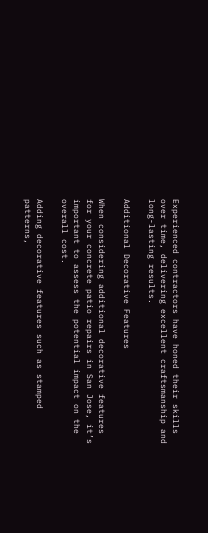Experienced contractors have honed their skills over time, delivering excellent craftsmanship and long-lasting results.

Additional Decorative Features

When considering additional decorative features for your concrete patio repairs in San Jose, it’s important to assess the potential impact on the overall cost.

Adding decorative features such as stamped patterns,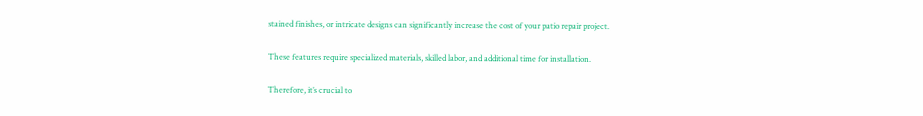stained finishes, or intricate designs can significantly increase the cost of your patio repair project.

These features require specialized materials, skilled labor, and additional time for installation.

Therefore, it’s crucial to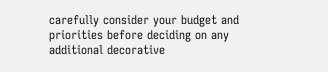carefully consider your budget and priorities before deciding on any additional decorative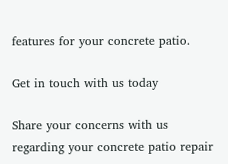features for your concrete patio.

Get in touch with us today

Share your concerns with us regarding your concrete patio repair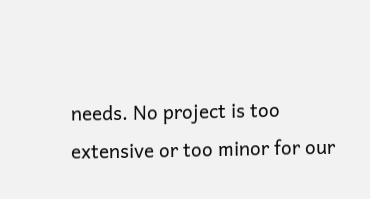needs. No project is too extensive or too minor for our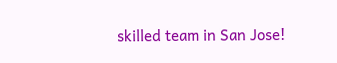skilled team in San Jose!